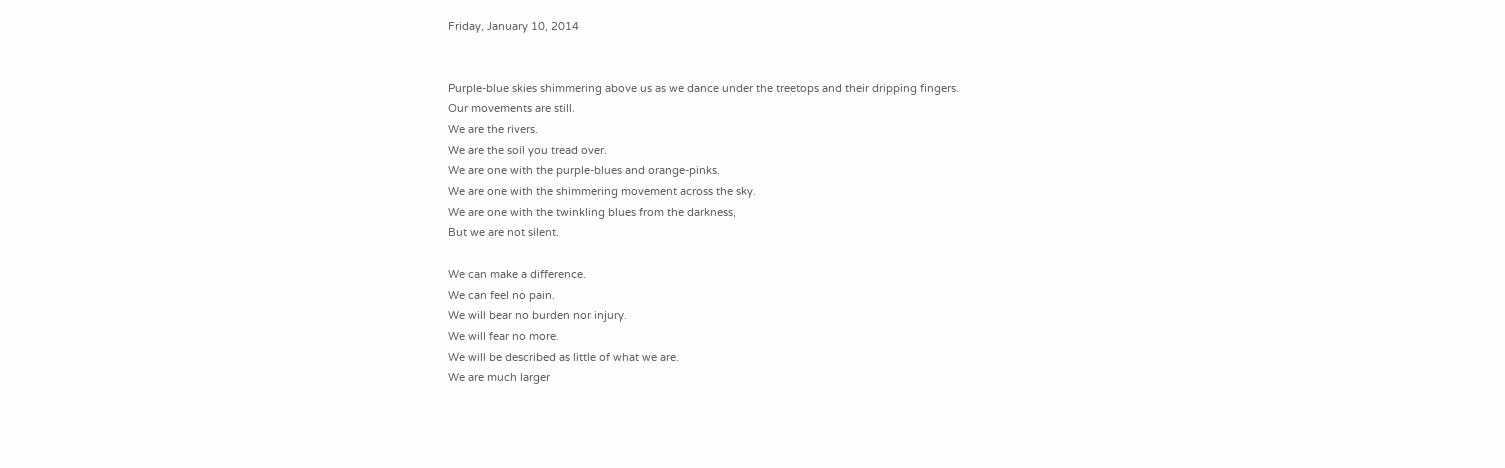Friday, January 10, 2014


Purple-blue skies shimmering above us as we dance under the treetops and their dripping fingers.
Our movements are still.
We are the rivers.
We are the soil you tread over.
We are one with the purple-blues and orange-pinks.
We are one with the shimmering movement across the sky.
We are one with the twinkling blues from the darkness,
But we are not silent.

We can make a difference.
We can feel no pain.
We will bear no burden nor injury.
We will fear no more.
We will be described as little of what we are.
We are much larger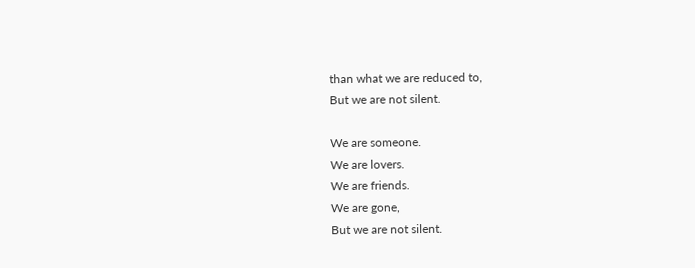than what we are reduced to,
But we are not silent.

We are someone.
We are lovers.
We are friends.
We are gone,
But we are not silent.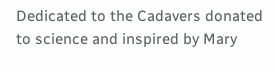Dedicated to the Cadavers donated to science and inspired by Mary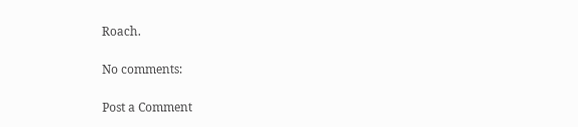Roach.

No comments:

Post a Comment